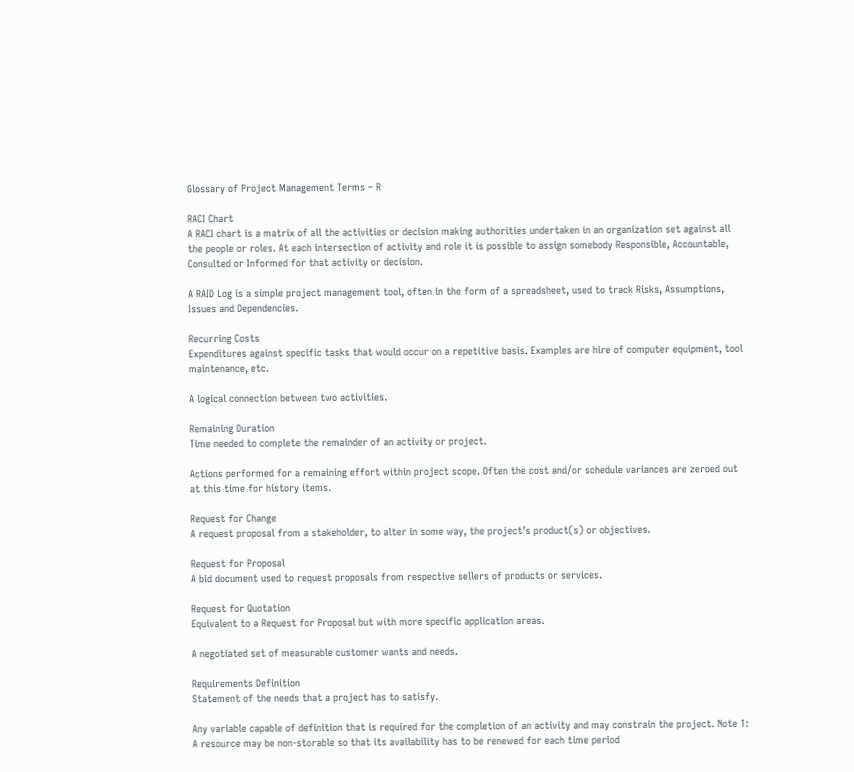Glossary of Project Management Terms – R

RACI Chart
A RACI chart is a matrix of all the activities or decision making authorities undertaken in an organization set against all the people or roles. At each intersection of activity and role it is possible to assign somebody Responsible, Accountable, Consulted or Informed for that activity or decision.

A RAID Log is a simple project management tool, often in the form of a spreadsheet, used to track Risks, Assumptions, Issues and Dependencies.

Recurring Costs
Expenditures against specific tasks that would occur on a repetitive basis. Examples are hire of computer equipment, tool maintenance, etc.

A logical connection between two activities.

Remaining Duration
Time needed to complete the remainder of an activity or project.

Actions performed for a remaining effort within project scope. Often the cost and/or schedule variances are zeroed out at this time for history items.

Request for Change
A request proposal from a stakeholder, to alter in some way, the project’s product(s) or objectives.

Request for Proposal
A bid document used to request proposals from respective sellers of products or services.

Request for Quotation
Equivalent to a Request for Proposal but with more specific application areas.

A negotiated set of measurable customer wants and needs.

Requirements Definition
Statement of the needs that a project has to satisfy.

Any variable capable of definition that is required for the completion of an activity and may constrain the project. Note 1: A resource may be non-storable so that its availability has to be renewed for each time period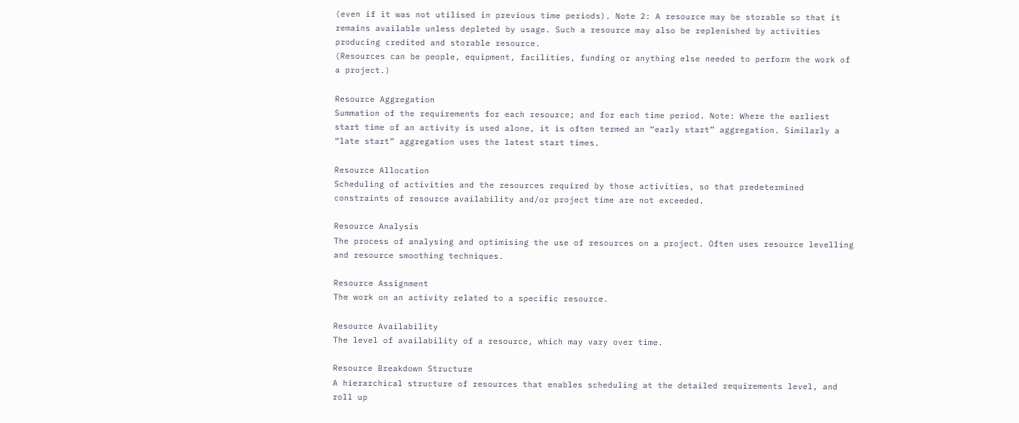(even if it was not utilised in previous time periods). Note 2: A resource may be storable so that it remains available unless depleted by usage. Such a resource may also be replenished by activities producing credited and storable resource.
(Resources can be people, equipment, facilities, funding or anything else needed to perform the work of a project.)

Resource Aggregation
Summation of the requirements for each resource; and for each time period. Note: Where the earliest start time of an activity is used alone, it is often termed an “early start” aggregation. Similarly a “late start” aggregation uses the latest start times.

Resource Allocation
Scheduling of activities and the resources required by those activities, so that predetermined constraints of resource availability and/or project time are not exceeded.

Resource Analysis
The process of analysing and optimising the use of resources on a project. Often uses resource levelling and resource smoothing techniques.

Resource Assignment
The work on an activity related to a specific resource.

Resource Availability
The level of availability of a resource, which may vary over time.

Resource Breakdown Structure
A hierarchical structure of resources that enables scheduling at the detailed requirements level, and roll up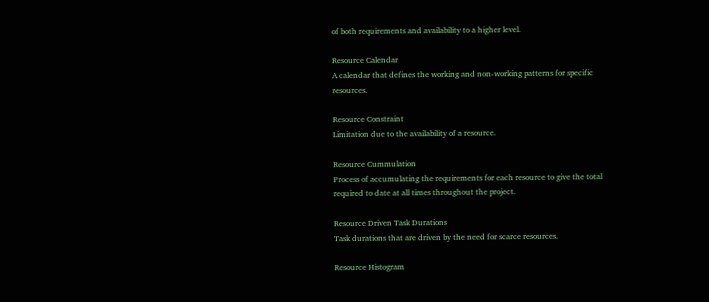of both requirements and availability to a higher level.

Resource Calendar
A calendar that defines the working and non-working patterns for specific resources.

Resource Constraint
Limitation due to the availability of a resource.

Resource Cummulation
Process of accumulating the requirements for each resource to give the total required to date at all times throughout the project.

Resource Driven Task Durations
Task durations that are driven by the need for scarce resources.

Resource Histogram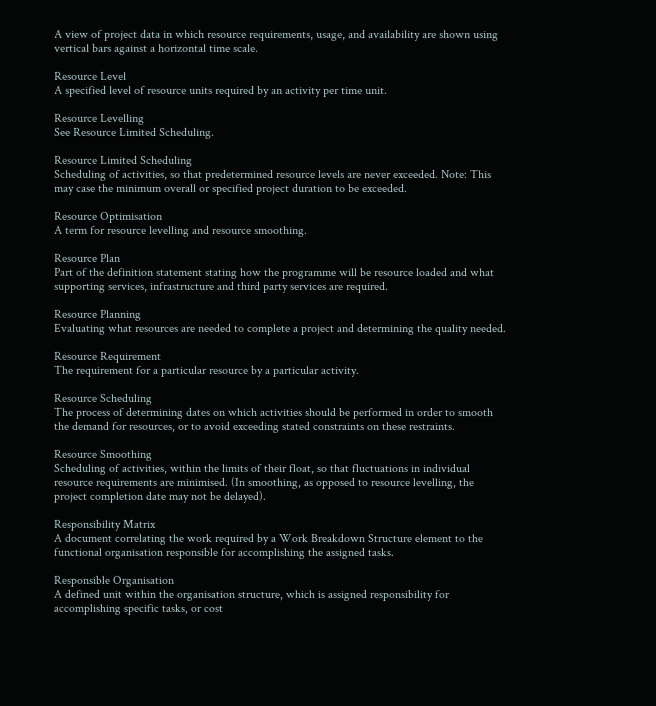A view of project data in which resource requirements, usage, and availability are shown using vertical bars against a horizontal time scale.

Resource Level
A specified level of resource units required by an activity per time unit.

Resource Levelling
See Resource Limited Scheduling.

Resource Limited Scheduling
Scheduling of activities, so that predetermined resource levels are never exceeded. Note: This may case the minimum overall or specified project duration to be exceeded.

Resource Optimisation
A term for resource levelling and resource smoothing.

Resource Plan
Part of the definition statement stating how the programme will be resource loaded and what supporting services, infrastructure and third party services are required.

Resource Planning
Evaluating what resources are needed to complete a project and determining the quality needed.

Resource Requirement
The requirement for a particular resource by a particular activity.

Resource Scheduling
The process of determining dates on which activities should be performed in order to smooth the demand for resources, or to avoid exceeding stated constraints on these restraints.

Resource Smoothing
Scheduling of activities, within the limits of their float, so that fluctuations in individual resource requirements are minimised. (In smoothing, as opposed to resource levelling, the project completion date may not be delayed).

Responsibility Matrix
A document correlating the work required by a Work Breakdown Structure element to the functional organisation responsible for accomplishing the assigned tasks.

Responsible Organisation
A defined unit within the organisation structure, which is assigned responsibility for accomplishing specific tasks, or cost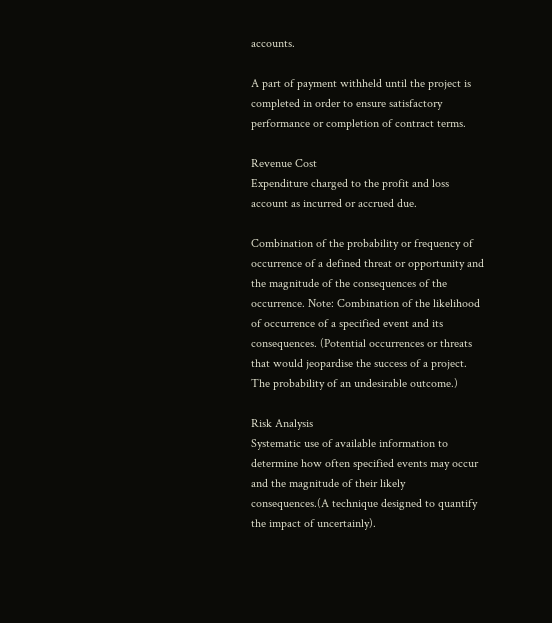accounts.

A part of payment withheld until the project is completed in order to ensure satisfactory performance or completion of contract terms.

Revenue Cost
Expenditure charged to the profit and loss account as incurred or accrued due.

Combination of the probability or frequency of occurrence of a defined threat or opportunity and the magnitude of the consequences of the occurrence. Note: Combination of the likelihood of occurrence of a specified event and its consequences. (Potential occurrences or threats that would jeopardise the success of a project. The probability of an undesirable outcome.)

Risk Analysis
Systematic use of available information to determine how often specified events may occur and the magnitude of their likely consequences.(A technique designed to quantify the impact of uncertainly).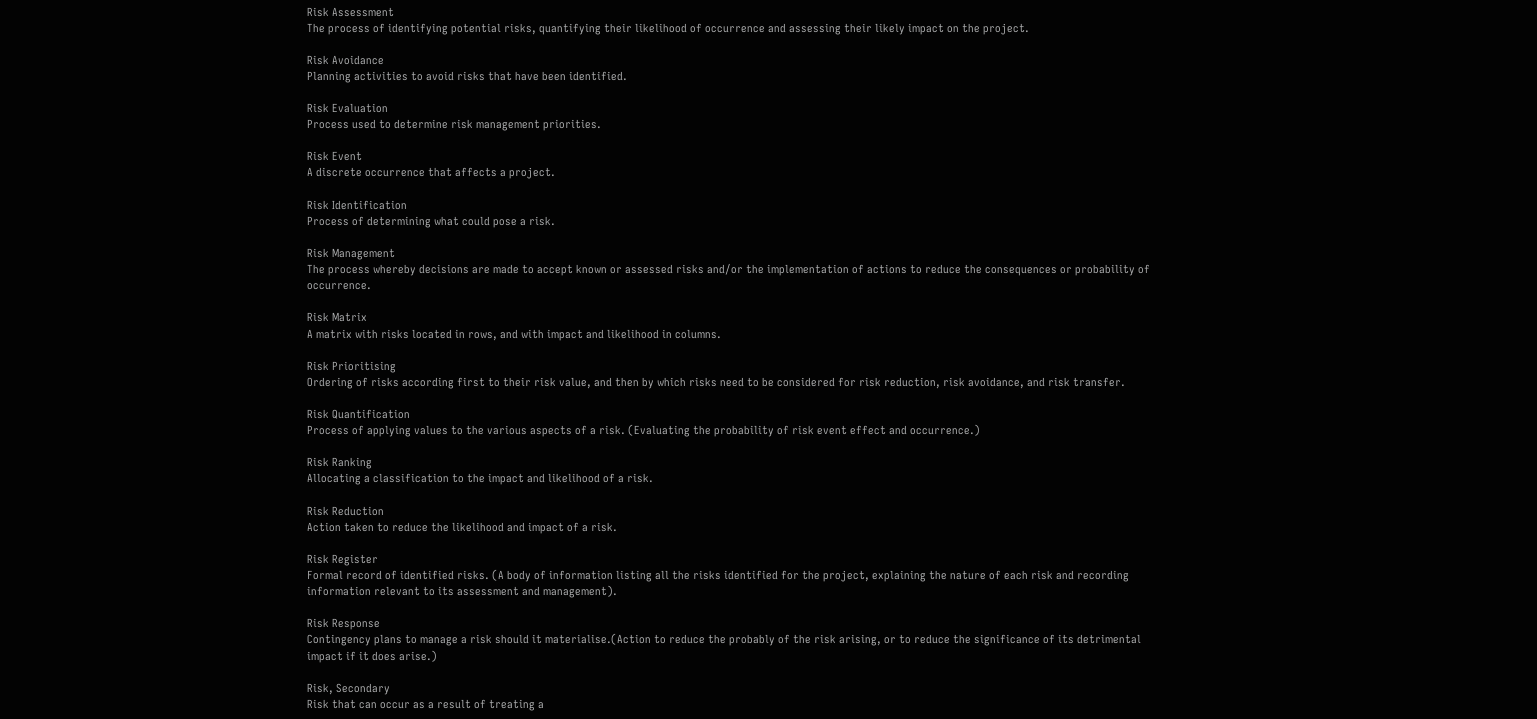Risk Assessment
The process of identifying potential risks, quantifying their likelihood of occurrence and assessing their likely impact on the project.

Risk Avoidance
Planning activities to avoid risks that have been identified.

Risk Evaluation
Process used to determine risk management priorities.

Risk Event
A discrete occurrence that affects a project.

Risk Identification
Process of determining what could pose a risk.

Risk Management
The process whereby decisions are made to accept known or assessed risks and/or the implementation of actions to reduce the consequences or probability of occurrence.

Risk Matrix
A matrix with risks located in rows, and with impact and likelihood in columns.

Risk Prioritising
Ordering of risks according first to their risk value, and then by which risks need to be considered for risk reduction, risk avoidance, and risk transfer.

Risk Quantification
Process of applying values to the various aspects of a risk. (Evaluating the probability of risk event effect and occurrence.)

Risk Ranking
Allocating a classification to the impact and likelihood of a risk.

Risk Reduction
Action taken to reduce the likelihood and impact of a risk.

Risk Register
Formal record of identified risks. (A body of information listing all the risks identified for the project, explaining the nature of each risk and recording information relevant to its assessment and management).

Risk Response
Contingency plans to manage a risk should it materialise.(Action to reduce the probably of the risk arising, or to reduce the significance of its detrimental impact if it does arise.)

Risk, Secondary
Risk that can occur as a result of treating a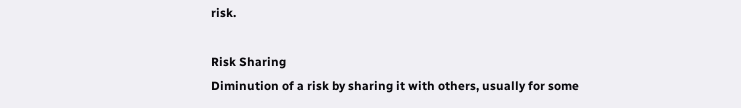risk.

Risk Sharing
Diminution of a risk by sharing it with others, usually for some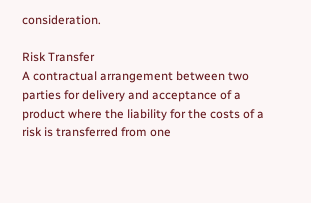consideration.

Risk Transfer
A contractual arrangement between two parties for delivery and acceptance of a product where the liability for the costs of a risk is transferred from one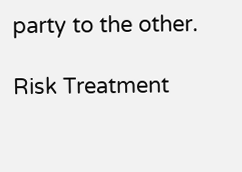party to the other.

Risk Treatment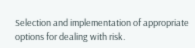Selection and implementation of appropriate options for dealing with risk.